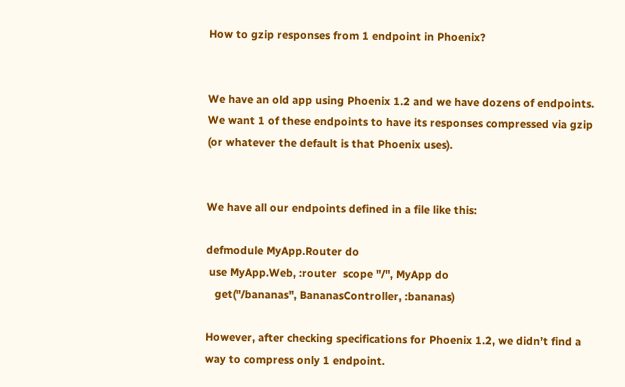How to gzip responses from 1 endpoint in Phoenix?


We have an old app using Phoenix 1.2 and we have dozens of endpoints. We want 1 of these endpoints to have its responses compressed via gzip (or whatever the default is that Phoenix uses).


We have all our endpoints defined in a file like this:

defmodule MyApp.Router do
 use MyApp.Web, :router  scope "/", MyApp do
   get("/bananas", BananasController, :bananas)

However, after checking specifications for Phoenix 1.2, we didn’t find a way to compress only 1 endpoint.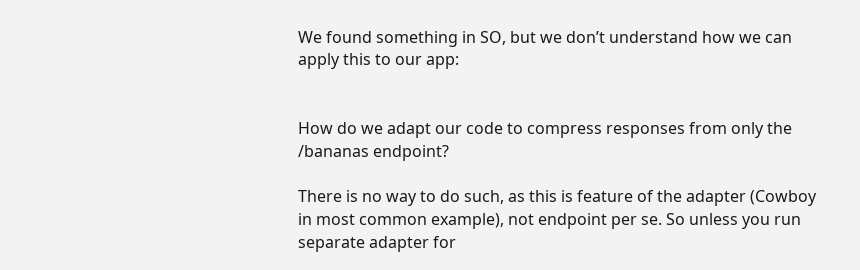We found something in SO, but we don’t understand how we can apply this to our app:


How do we adapt our code to compress responses from only the /bananas endpoint?

There is no way to do such, as this is feature of the adapter (Cowboy in most common example), not endpoint per se. So unless you run separate adapter for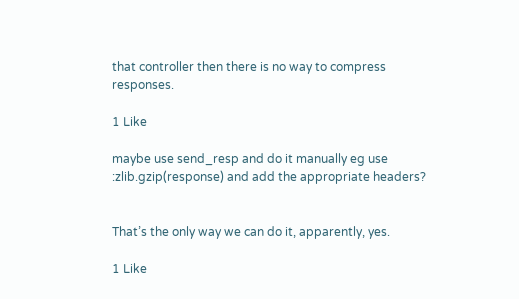that controller then there is no way to compress responses.

1 Like

maybe use send_resp and do it manually eg use :zlib.gzip(response) and add the appropriate headers?


That’s the only way we can do it, apparently, yes.

1 Like